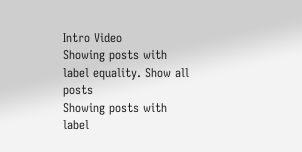Intro Video
Showing posts with label equality. Show all posts
Showing posts with label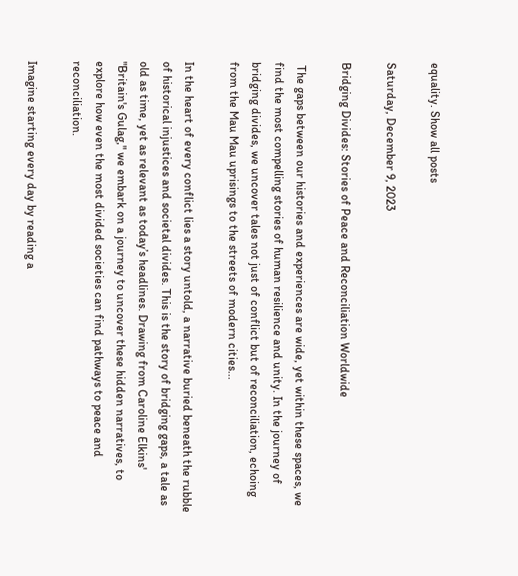equality. Show all posts

Saturday, December 9, 2023

Bridging Divides: Stories of Peace and Reconciliation Worldwide

 The gaps between our histories and experiences are wide, yet within these spaces, we find the most compelling stories of human resilience and unity. In the journey of bridging divides, we uncover tales not just of conflict but of reconciliation, echoing from the Mau Mau uprisings to the streets of modern cities...

In the heart of every conflict lies a story untold, a narrative buried beneath the rubble of historical injustices and societal divides. This is the story of bridging gaps, a tale as old as time, yet as relevant as today’s headlines. Drawing from Caroline Elkins' "Britain's Gulag," we embark on a journey to uncover these hidden narratives, to explore how even the most divided societies can find pathways to peace and reconciliation.

Imagine starting every day by reading a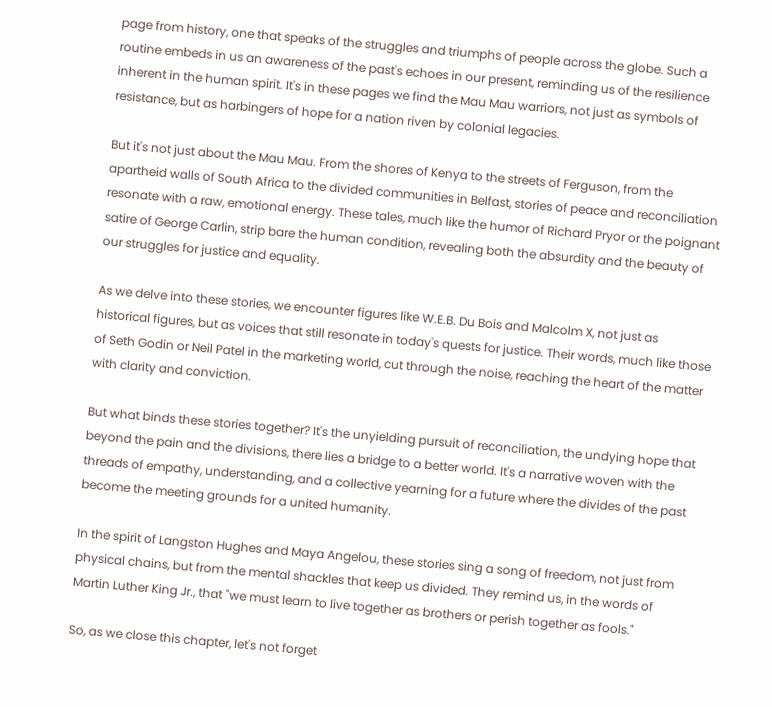page from history, one that speaks of the struggles and triumphs of people across the globe. Such a routine embeds in us an awareness of the past's echoes in our present, reminding us of the resilience inherent in the human spirit. It's in these pages we find the Mau Mau warriors, not just as symbols of resistance, but as harbingers of hope for a nation riven by colonial legacies.

But it's not just about the Mau Mau. From the shores of Kenya to the streets of Ferguson, from the apartheid walls of South Africa to the divided communities in Belfast, stories of peace and reconciliation resonate with a raw, emotional energy. These tales, much like the humor of Richard Pryor or the poignant satire of George Carlin, strip bare the human condition, revealing both the absurdity and the beauty of our struggles for justice and equality.

As we delve into these stories, we encounter figures like W.E.B. Du Bois and Malcolm X, not just as historical figures, but as voices that still resonate in today's quests for justice. Their words, much like those of Seth Godin or Neil Patel in the marketing world, cut through the noise, reaching the heart of the matter with clarity and conviction.

But what binds these stories together? It's the unyielding pursuit of reconciliation, the undying hope that beyond the pain and the divisions, there lies a bridge to a better world. It's a narrative woven with the threads of empathy, understanding, and a collective yearning for a future where the divides of the past become the meeting grounds for a united humanity.

In the spirit of Langston Hughes and Maya Angelou, these stories sing a song of freedom, not just from physical chains, but from the mental shackles that keep us divided. They remind us, in the words of Martin Luther King Jr., that "we must learn to live together as brothers or perish together as fools."

So, as we close this chapter, let's not forget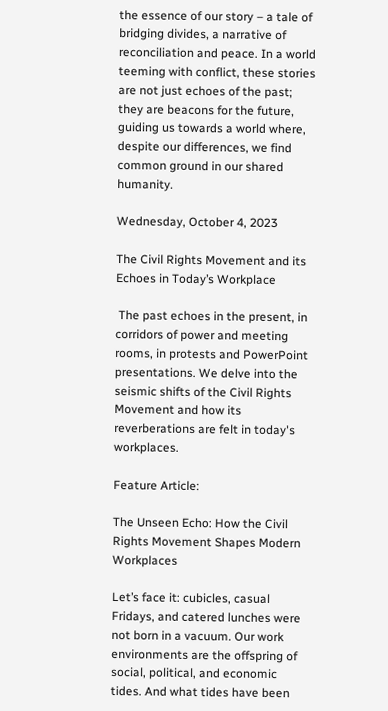the essence of our story – a tale of bridging divides, a narrative of reconciliation and peace. In a world teeming with conflict, these stories are not just echoes of the past; they are beacons for the future, guiding us towards a world where, despite our differences, we find common ground in our shared humanity.

Wednesday, October 4, 2023

The Civil Rights Movement and its Echoes in Today’s Workplace

 The past echoes in the present, in corridors of power and meeting rooms, in protests and PowerPoint presentations. We delve into the seismic shifts of the Civil Rights Movement and how its reverberations are felt in today's workplaces.

Feature Article:

The Unseen Echo: How the Civil Rights Movement Shapes Modern Workplaces

Let’s face it: cubicles, casual Fridays, and catered lunches were not born in a vacuum. Our work environments are the offspring of social, political, and economic tides. And what tides have been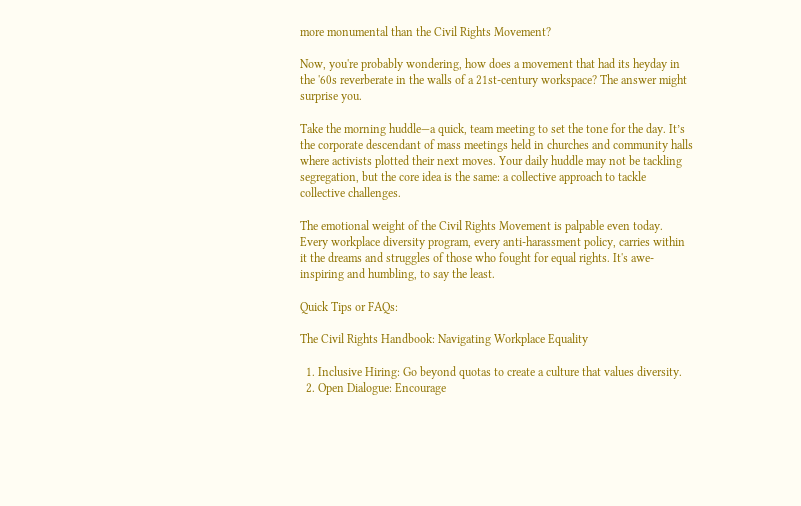more monumental than the Civil Rights Movement?

Now, you're probably wondering, how does a movement that had its heyday in the '60s reverberate in the walls of a 21st-century workspace? The answer might surprise you.

Take the morning huddle—a quick, team meeting to set the tone for the day. It’s the corporate descendant of mass meetings held in churches and community halls where activists plotted their next moves. Your daily huddle may not be tackling segregation, but the core idea is the same: a collective approach to tackle collective challenges.

The emotional weight of the Civil Rights Movement is palpable even today. Every workplace diversity program, every anti-harassment policy, carries within it the dreams and struggles of those who fought for equal rights. It's awe-inspiring and humbling, to say the least.

Quick Tips or FAQs:

The Civil Rights Handbook: Navigating Workplace Equality

  1. Inclusive Hiring: Go beyond quotas to create a culture that values diversity.
  2. Open Dialogue: Encourage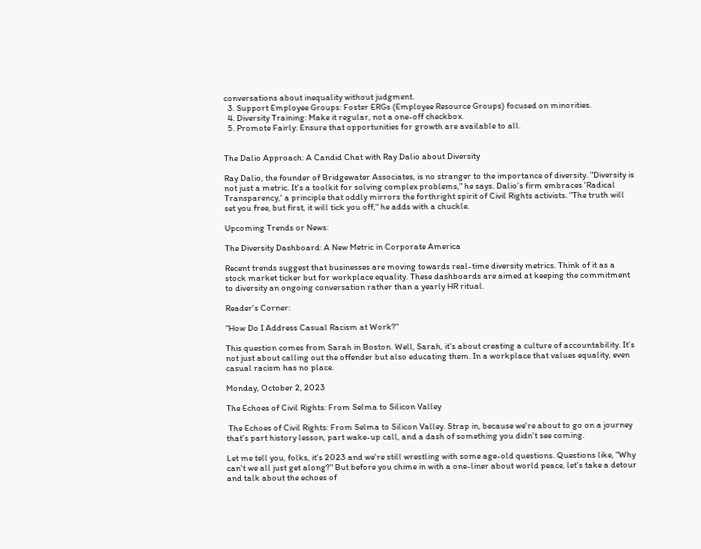conversations about inequality without judgment.
  3. Support Employee Groups: Foster ERGs (Employee Resource Groups) focused on minorities.
  4. Diversity Training: Make it regular, not a one-off checkbox.
  5. Promote Fairly: Ensure that opportunities for growth are available to all.


The Dalio Approach: A Candid Chat with Ray Dalio about Diversity

Ray Dalio, the founder of Bridgewater Associates, is no stranger to the importance of diversity. "Diversity is not just a metric. It's a toolkit for solving complex problems," he says. Dalio’s firm embraces 'Radical Transparency,' a principle that oddly mirrors the forthright spirit of Civil Rights activists. "The truth will set you free, but first, it will tick you off," he adds with a chuckle.

Upcoming Trends or News:

The Diversity Dashboard: A New Metric in Corporate America

Recent trends suggest that businesses are moving towards real-time diversity metrics. Think of it as a stock market ticker but for workplace equality. These dashboards are aimed at keeping the commitment to diversity an ongoing conversation rather than a yearly HR ritual.

Reader's Corner:

"How Do I Address Casual Racism at Work?"

This question comes from Sarah in Boston. Well, Sarah, it's about creating a culture of accountability. It’s not just about calling out the offender but also educating them. In a workplace that values equality, even casual racism has no place.

Monday, October 2, 2023

The Echoes of Civil Rights: From Selma to Silicon Valley

 The Echoes of Civil Rights: From Selma to Silicon Valley. Strap in, because we're about to go on a journey that's part history lesson, part wake-up call, and a dash of something you didn't see coming.

Let me tell you, folks, it's 2023 and we're still wrestling with some age-old questions. Questions like, "Why can't we all just get along?" But before you chime in with a one-liner about world peace, let's take a detour and talk about the echoes of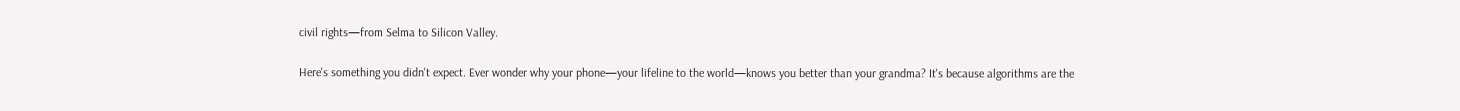civil rights—from Selma to Silicon Valley.

Here's something you didn't expect. Ever wonder why your phone—your lifeline to the world—knows you better than your grandma? It's because algorithms are the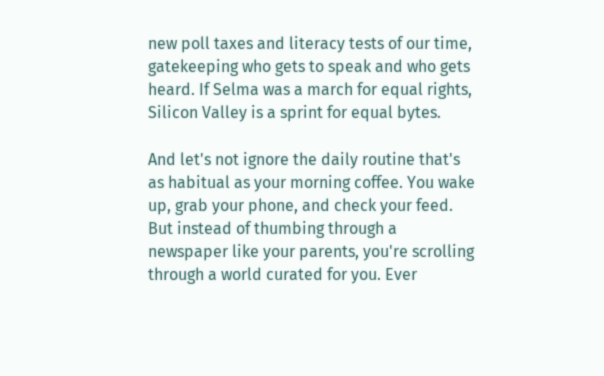new poll taxes and literacy tests of our time, gatekeeping who gets to speak and who gets heard. If Selma was a march for equal rights, Silicon Valley is a sprint for equal bytes.

And let's not ignore the daily routine that's as habitual as your morning coffee. You wake up, grab your phone, and check your feed. But instead of thumbing through a newspaper like your parents, you're scrolling through a world curated for you. Ever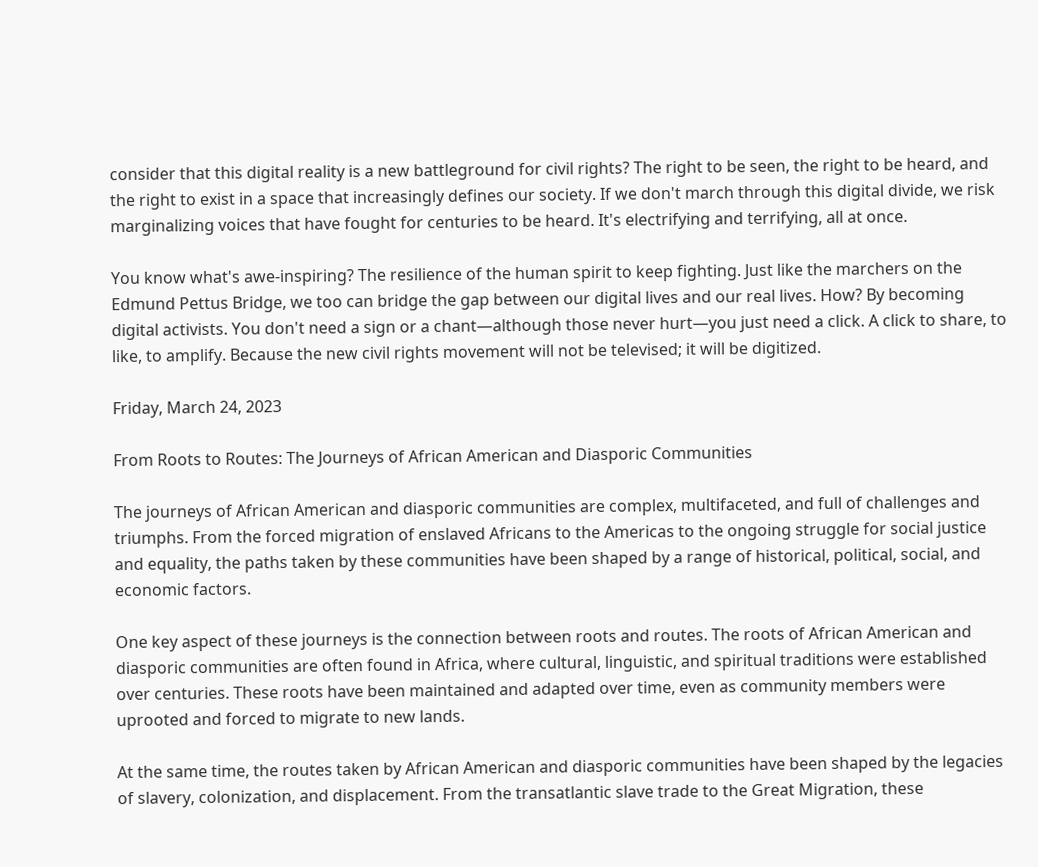consider that this digital reality is a new battleground for civil rights? The right to be seen, the right to be heard, and the right to exist in a space that increasingly defines our society. If we don't march through this digital divide, we risk marginalizing voices that have fought for centuries to be heard. It's electrifying and terrifying, all at once.

You know what's awe-inspiring? The resilience of the human spirit to keep fighting. Just like the marchers on the Edmund Pettus Bridge, we too can bridge the gap between our digital lives and our real lives. How? By becoming digital activists. You don't need a sign or a chant—although those never hurt—you just need a click. A click to share, to like, to amplify. Because the new civil rights movement will not be televised; it will be digitized.

Friday, March 24, 2023

From Roots to Routes: The Journeys of African American and Diasporic Communities

The journeys of African American and diasporic communities are complex, multifaceted, and full of challenges and triumphs. From the forced migration of enslaved Africans to the Americas to the ongoing struggle for social justice and equality, the paths taken by these communities have been shaped by a range of historical, political, social, and economic factors.

One key aspect of these journeys is the connection between roots and routes. The roots of African American and diasporic communities are often found in Africa, where cultural, linguistic, and spiritual traditions were established over centuries. These roots have been maintained and adapted over time, even as community members were uprooted and forced to migrate to new lands.

At the same time, the routes taken by African American and diasporic communities have been shaped by the legacies of slavery, colonization, and displacement. From the transatlantic slave trade to the Great Migration, these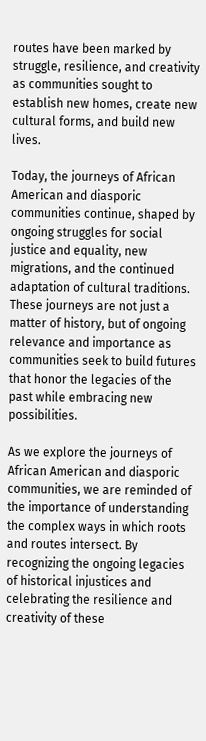routes have been marked by struggle, resilience, and creativity as communities sought to establish new homes, create new cultural forms, and build new lives.

Today, the journeys of African American and diasporic communities continue, shaped by ongoing struggles for social justice and equality, new migrations, and the continued adaptation of cultural traditions. These journeys are not just a matter of history, but of ongoing relevance and importance as communities seek to build futures that honor the legacies of the past while embracing new possibilities.

As we explore the journeys of African American and diasporic communities, we are reminded of the importance of understanding the complex ways in which roots and routes intersect. By recognizing the ongoing legacies of historical injustices and celebrating the resilience and creativity of these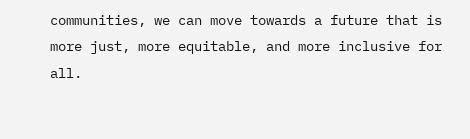communities, we can move towards a future that is more just, more equitable, and more inclusive for all.